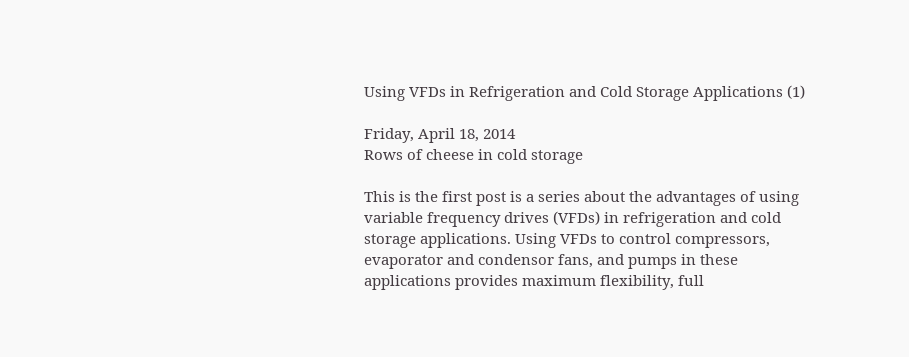Using VFDs in Refrigeration and Cold Storage Applications (1)

Friday, April 18, 2014
Rows of cheese in cold storage

This is the first post is a series about the advantages of using variable frequency drives (VFDs) in refrigeration and cold storage applications. Using VFDs to control compressors, evaporator and condensor fans, and pumps in these applications provides maximum flexibility, full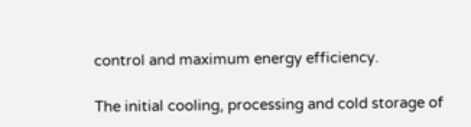control and maximum energy efficiency.

The initial cooling, processing and cold storage of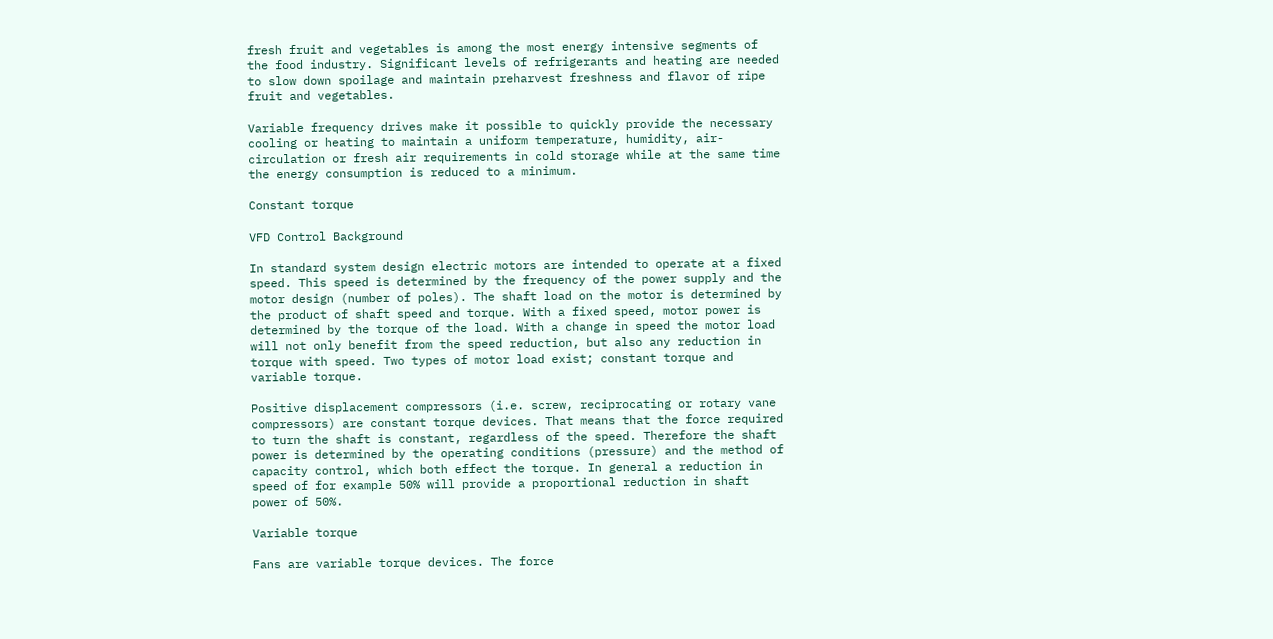fresh fruit and vegetables is among the most energy intensive segments of the food industry. Significant levels of refrigerants and heating are needed to slow down spoilage and maintain preharvest freshness and flavor of ripe fruit and vegetables.

Variable frequency drives make it possible to quickly provide the necessary cooling or heating to maintain a uniform temperature, humidity, air-circulation or fresh air requirements in cold storage while at the same time the energy consumption is reduced to a minimum.

Constant torque

VFD Control Background

In standard system design electric motors are intended to operate at a fixed speed. This speed is determined by the frequency of the power supply and the motor design (number of poles). The shaft load on the motor is determined by the product of shaft speed and torque. With a fixed speed, motor power is determined by the torque of the load. With a change in speed the motor load will not only benefit from the speed reduction, but also any reduction in torque with speed. Two types of motor load exist; constant torque and variable torque.

Positive displacement compressors (i.e. screw, reciprocating or rotary vane compressors) are constant torque devices. That means that the force required to turn the shaft is constant, regardless of the speed. Therefore the shaft power is determined by the operating conditions (pressure) and the method of capacity control, which both effect the torque. In general a reduction in speed of for example 50% will provide a proportional reduction in shaft power of 50%.

Variable torque

Fans are variable torque devices. The force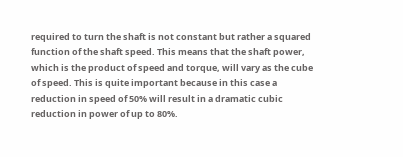required to turn the shaft is not constant but rather a squared function of the shaft speed. This means that the shaft power, which is the product of speed and torque, will vary as the cube of speed. This is quite important because in this case a reduction in speed of 50% will result in a dramatic cubic reduction in power of up to 80%.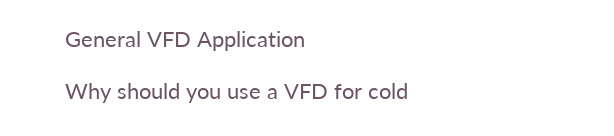General VFD Application

Why should you use a VFD for cold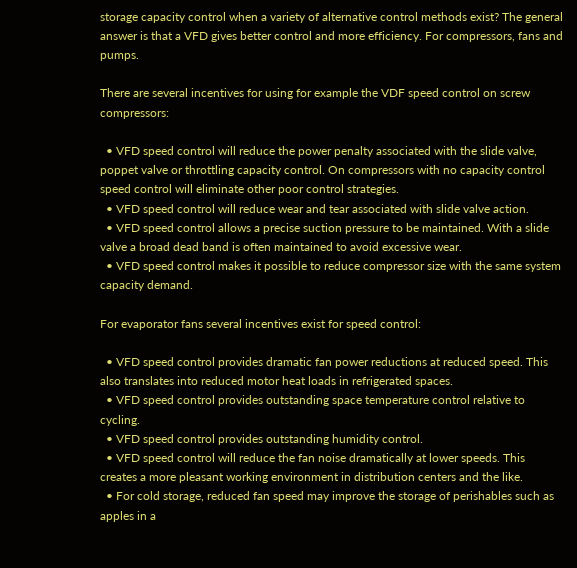storage capacity control when a variety of alternative control methods exist? The general answer is that a VFD gives better control and more efficiency. For compressors, fans and pumps.

There are several incentives for using for example the VDF speed control on screw compressors:

  • VFD speed control will reduce the power penalty associated with the slide valve, poppet valve or throttling capacity control. On compressors with no capacity control speed control will eliminate other poor control strategies.
  • VFD speed control will reduce wear and tear associated with slide valve action.
  • VFD speed control allows a precise suction pressure to be maintained. With a slide valve a broad dead band is often maintained to avoid excessive wear.
  • VFD speed control makes it possible to reduce compressor size with the same system capacity demand.

For evaporator fans several incentives exist for speed control:

  • VFD speed control provides dramatic fan power reductions at reduced speed. This also translates into reduced motor heat loads in refrigerated spaces.
  • VFD speed control provides outstanding space temperature control relative to cycling.
  • VFD speed control provides outstanding humidity control.
  • VFD speed control will reduce the fan noise dramatically at lower speeds. This creates a more pleasant working environment in distribution centers and the like.
  • For cold storage, reduced fan speed may improve the storage of perishables such as apples in a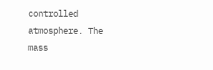controlled atmosphere. The mass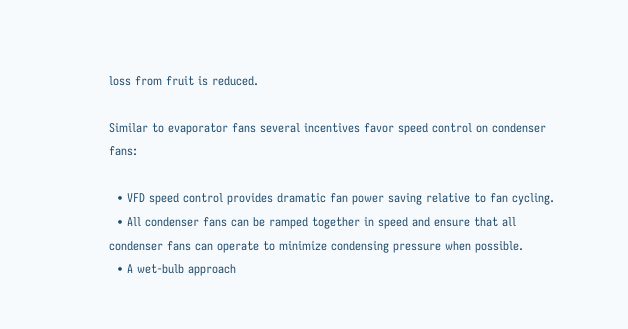loss from fruit is reduced.

Similar to evaporator fans several incentives favor speed control on condenser fans:

  • VFD speed control provides dramatic fan power saving relative to fan cycling.
  • All condenser fans can be ramped together in speed and ensure that all condenser fans can operate to minimize condensing pressure when possible.
  • A wet-bulb approach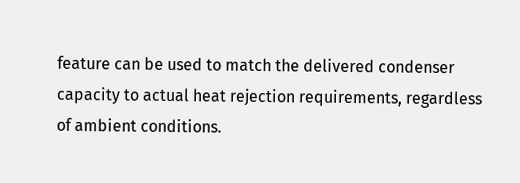feature can be used to match the delivered condenser capacity to actual heat rejection requirements, regardless of ambient conditions.